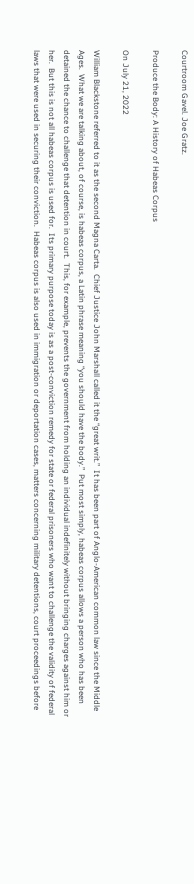Courtroom Gavel. Joe Gratz.

Produce the Body: A History of Habeas Corpus

On July 21, 2022

William Blackstone referred to it as the second Magna Carta.  Chief Justice John Marshall called it the “great writ.”  It has been part of Anglo-American common law since the Middle Ages.  What we are talking about, of course, is habeas corpus, a Latin phrase meaning “you should have the body.”  Put most simply, habeas corpus allows a person who has been detained the chance to challenge that detention in court.  This, for example, prevents the government from holding an individual indefinitely without bringing charges against him or her.  But this is not all habeas corpus is used for.  Its primary purpose today is as a post-conviction remedy for state or federal prisoners who want to challenge the validity of federal laws that were used in securing their conviction.  Habeas corpus is also used in immigration or deportation cases, matters concerning military detentions, court proceedings before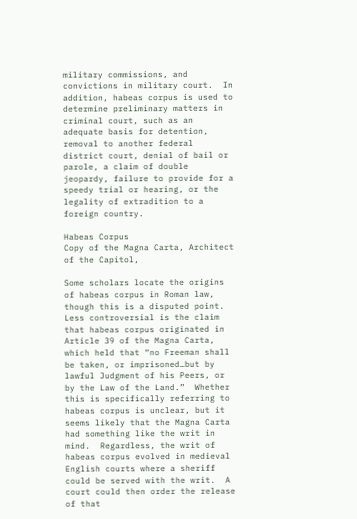military commissions, and convictions in military court.  In addition, habeas corpus is used to determine preliminary matters in criminal court, such as an adequate basis for detention, removal to another federal district court, denial of bail or parole, a claim of double jeopardy, failure to provide for a speedy trial or hearing, or the legality of extradition to a foreign country.

Habeas Corpus
Copy of the Magna Carta, Architect of the Capitol,

Some scholars locate the origins of habeas corpus in Roman law, though this is a disputed point.  Less controversial is the claim that habeas corpus originated in Article 39 of the Magna Carta, which held that “no Freeman shall be taken, or imprisoned…but by lawful Judgment of his Peers, or by the Law of the Land.”  Whether this is specifically referring to habeas corpus is unclear, but it seems likely that the Magna Carta had something like the writ in mind.  Regardless, the writ of habeas corpus evolved in medieval English courts where a sheriff could be served with the writ.  A court could then order the release of that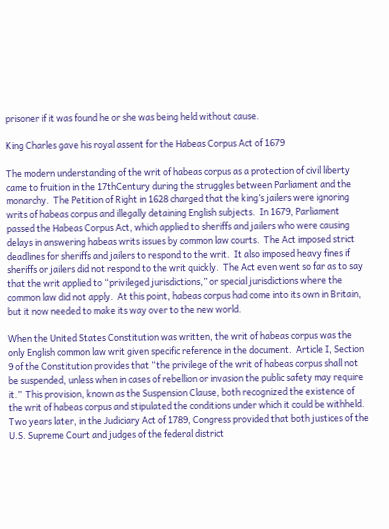prisoner if it was found he or she was being held without cause.

King Charles gave his royal assent for the Habeas Corpus Act of 1679

The modern understanding of the writ of habeas corpus as a protection of civil liberty came to fruition in the 17thCentury during the struggles between Parliament and the monarchy.  The Petition of Right in 1628 charged that the king’s jailers were ignoring writs of habeas corpus and illegally detaining English subjects.  In 1679, Parliament passed the Habeas Corpus Act, which applied to sheriffs and jailers who were causing delays in answering habeas writs issues by common law courts.  The Act imposed strict deadlines for sheriffs and jailers to respond to the writ.  It also imposed heavy fines if sheriffs or jailers did not respond to the writ quickly.  The Act even went so far as to say that the writ applied to “privileged jurisdictions,” or special jurisdictions where the common law did not apply.  At this point, habeas corpus had come into its own in Britain, but it now needed to make its way over to the new world.

When the United States Constitution was written, the writ of habeas corpus was the only English common law writ given specific reference in the document.  Article I, Section 9 of the Constitution provides that “the privilege of the writ of habeas corpus shall not be suspended, unless when in cases of rebellion or invasion the public safety may require it.”  This provision, known as the Suspension Clause, both recognized the existence of the writ of habeas corpus and stipulated the conditions under which it could be withheld.  Two years later, in the Judiciary Act of 1789, Congress provided that both justices of the U.S. Supreme Court and judges of the federal district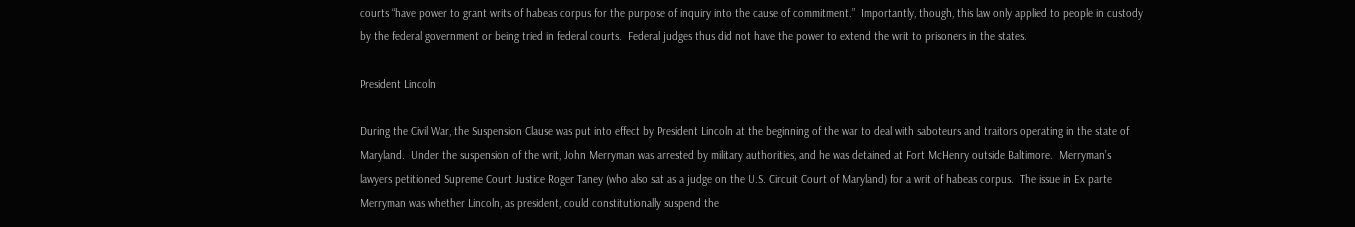courts “have power to grant writs of habeas corpus for the purpose of inquiry into the cause of commitment.”  Importantly, though, this law only applied to people in custody by the federal government or being tried in federal courts.  Federal judges thus did not have the power to extend the writ to prisoners in the states.

President Lincoln

During the Civil War, the Suspension Clause was put into effect by President Lincoln at the beginning of the war to deal with saboteurs and traitors operating in the state of Maryland.  Under the suspension of the writ, John Merryman was arrested by military authorities, and he was detained at Fort McHenry outside Baltimore.  Merryman’s lawyers petitioned Supreme Court Justice Roger Taney (who also sat as a judge on the U.S. Circuit Court of Maryland) for a writ of habeas corpus.  The issue in Ex parte Merryman was whether Lincoln, as president, could constitutionally suspend the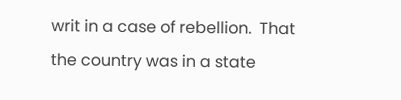writ in a case of rebellion.  That the country was in a state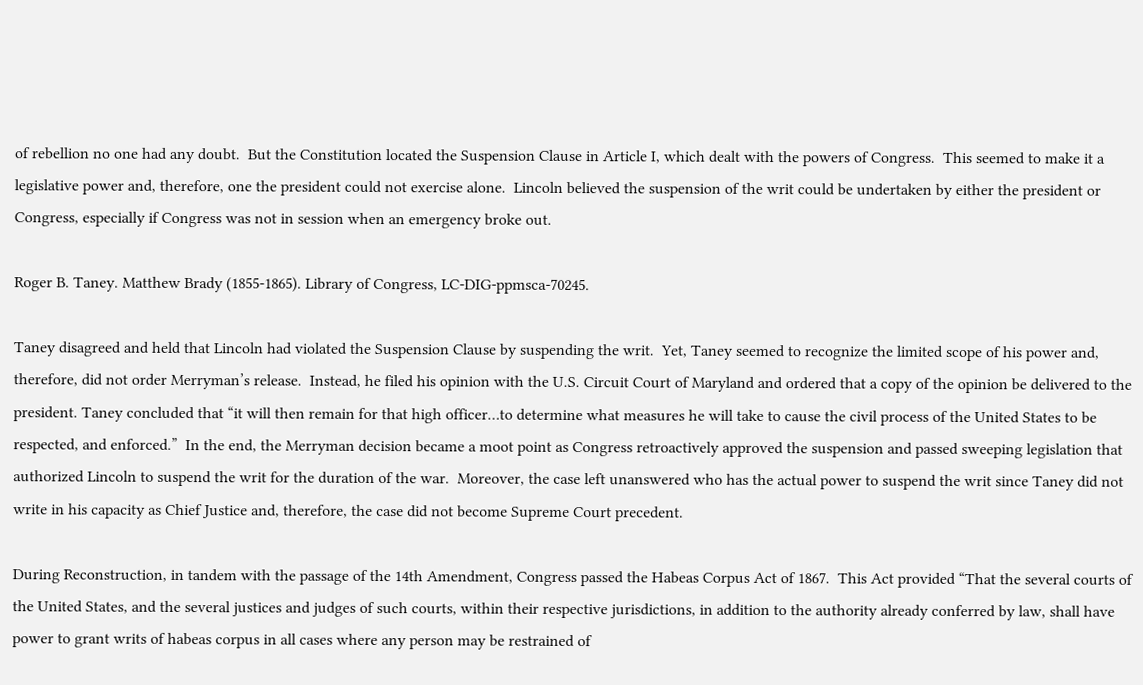of rebellion no one had any doubt.  But the Constitution located the Suspension Clause in Article I, which dealt with the powers of Congress.  This seemed to make it a legislative power and, therefore, one the president could not exercise alone.  Lincoln believed the suspension of the writ could be undertaken by either the president or Congress, especially if Congress was not in session when an emergency broke out.

Roger B. Taney. Matthew Brady (1855-1865). Library of Congress, LC-DIG-ppmsca-70245.

Taney disagreed and held that Lincoln had violated the Suspension Clause by suspending the writ.  Yet, Taney seemed to recognize the limited scope of his power and, therefore, did not order Merryman’s release.  Instead, he filed his opinion with the U.S. Circuit Court of Maryland and ordered that a copy of the opinion be delivered to the president. Taney concluded that “it will then remain for that high officer…to determine what measures he will take to cause the civil process of the United States to be respected, and enforced.”  In the end, the Merryman decision became a moot point as Congress retroactively approved the suspension and passed sweeping legislation that authorized Lincoln to suspend the writ for the duration of the war.  Moreover, the case left unanswered who has the actual power to suspend the writ since Taney did not write in his capacity as Chief Justice and, therefore, the case did not become Supreme Court precedent.

During Reconstruction, in tandem with the passage of the 14th Amendment, Congress passed the Habeas Corpus Act of 1867.  This Act provided “That the several courts of the United States, and the several justices and judges of such courts, within their respective jurisdictions, in addition to the authority already conferred by law, shall have power to grant writs of habeas corpus in all cases where any person may be restrained of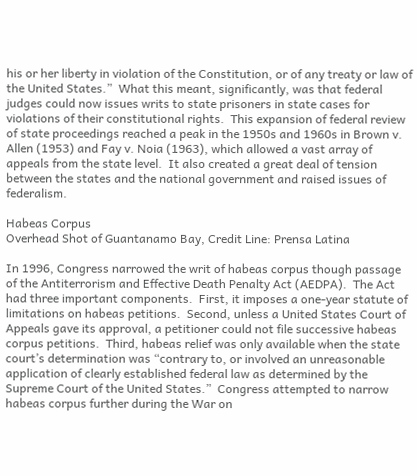his or her liberty in violation of the Constitution, or of any treaty or law of the United States.”  What this meant, significantly, was that federal judges could now issues writs to state prisoners in state cases for violations of their constitutional rights.  This expansion of federal review of state proceedings reached a peak in the 1950s and 1960s in Brown v. Allen (1953) and Fay v. Noia (1963), which allowed a vast array of appeals from the state level.  It also created a great deal of tension between the states and the national government and raised issues of federalism.

Habeas Corpus
Overhead Shot of Guantanamo Bay, Credit Line: Prensa Latina

In 1996, Congress narrowed the writ of habeas corpus though passage of the Antiterrorism and Effective Death Penalty Act (AEDPA).  The Act had three important components.  First, it imposes a one-year statute of limitations on habeas petitions.  Second, unless a United States Court of Appeals gave its approval, a petitioner could not file successive habeas corpus petitions.  Third, habeas relief was only available when the state court’s determination was “contrary to, or involved an unreasonable application of clearly established federal law as determined by the Supreme Court of the United States.”  Congress attempted to narrow habeas corpus further during the War on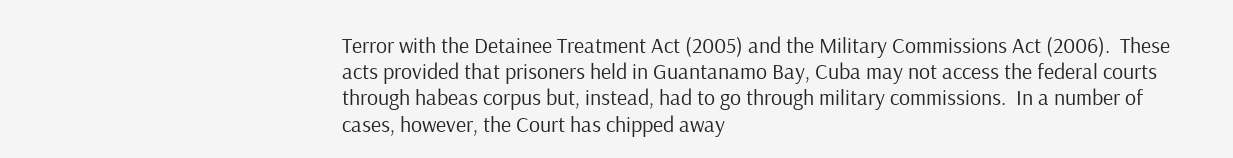Terror with the Detainee Treatment Act (2005) and the Military Commissions Act (2006).  These acts provided that prisoners held in Guantanamo Bay, Cuba may not access the federal courts through habeas corpus but, instead, had to go through military commissions.  In a number of cases, however, the Court has chipped away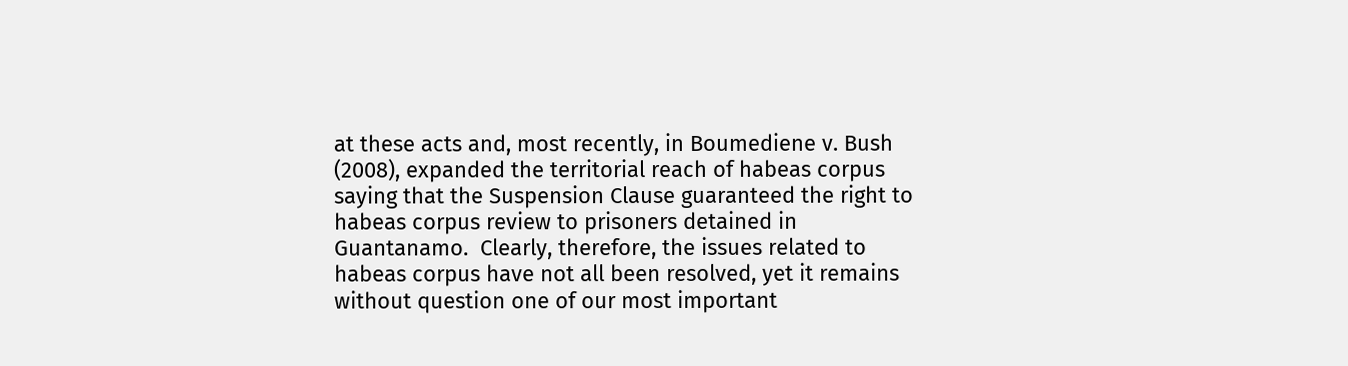at these acts and, most recently, in Boumediene v. Bush (2008), expanded the territorial reach of habeas corpus saying that the Suspension Clause guaranteed the right to habeas corpus review to prisoners detained in Guantanamo.  Clearly, therefore, the issues related to habeas corpus have not all been resolved, yet it remains without question one of our most important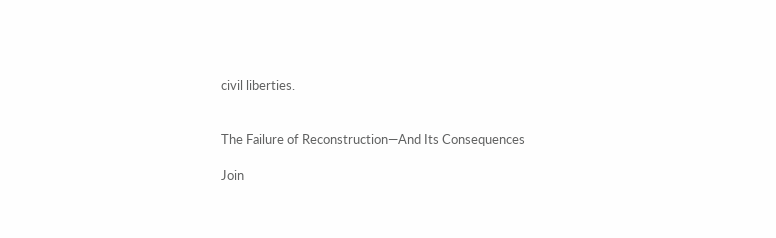civil liberties.


The Failure of Reconstruction—And Its Consequences

Join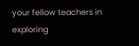your fellow teachers in exploring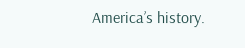America’s history.